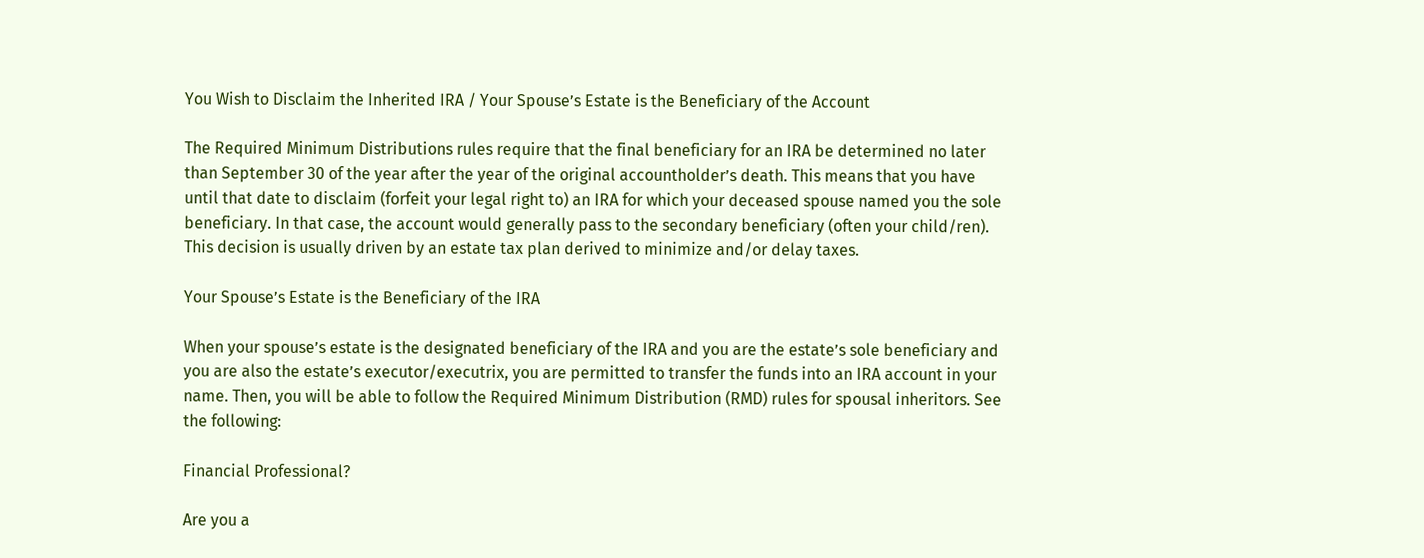You Wish to Disclaim the Inherited IRA / Your Spouse’s Estate is the Beneficiary of the Account

The Required Minimum Distributions rules require that the final beneficiary for an IRA be determined no later than September 30 of the year after the year of the original accountholder’s death. This means that you have until that date to disclaim (forfeit your legal right to) an IRA for which your deceased spouse named you the sole beneficiary. In that case, the account would generally pass to the secondary beneficiary (often your child/ren). This decision is usually driven by an estate tax plan derived to minimize and/or delay taxes.

Your Spouse’s Estate is the Beneficiary of the IRA

When your spouse’s estate is the designated beneficiary of the IRA and you are the estate’s sole beneficiary and you are also the estate’s executor/executrix, you are permitted to transfer the funds into an IRA account in your name. Then, you will be able to follow the Required Minimum Distribution (RMD) rules for spousal inheritors. See the following:

Financial Professional?

Are you a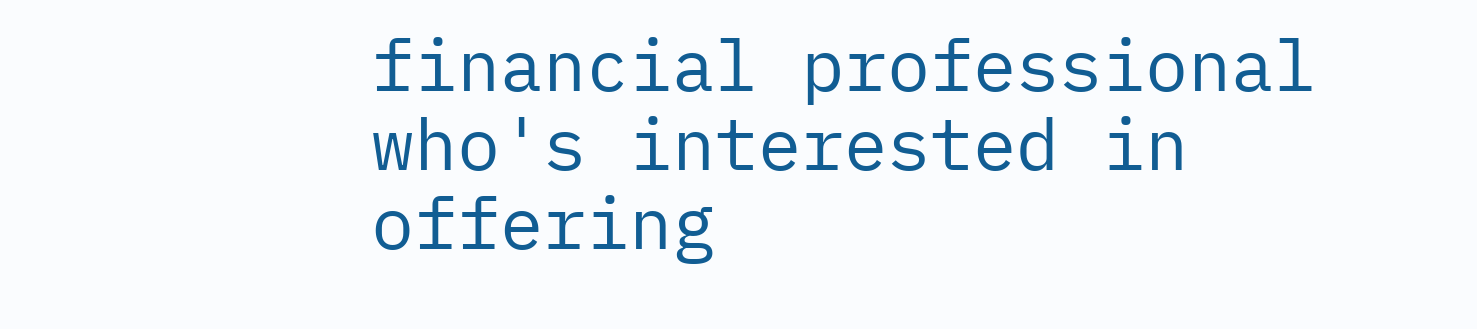financial professional who's interested in offering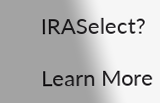IRASelect?

Learn More